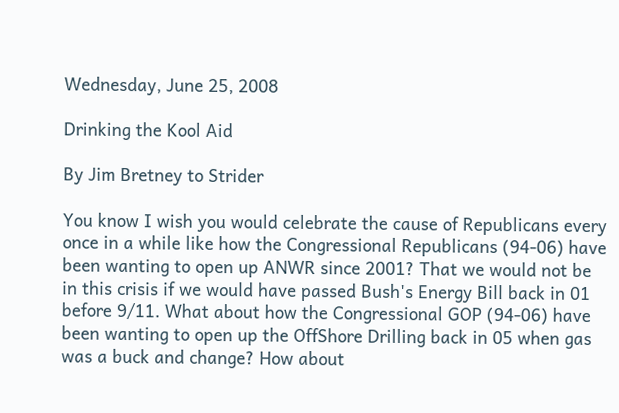Wednesday, June 25, 2008

Drinking the Kool Aid

By Jim Bretney to Strider

You know I wish you would celebrate the cause of Republicans every once in a while like how the Congressional Republicans (94-06) have been wanting to open up ANWR since 2001? That we would not be in this crisis if we would have passed Bush's Energy Bill back in 01 before 9/11. What about how the Congressional GOP (94-06) have been wanting to open up the OffShore Drilling back in 05 when gas was a buck and change? How about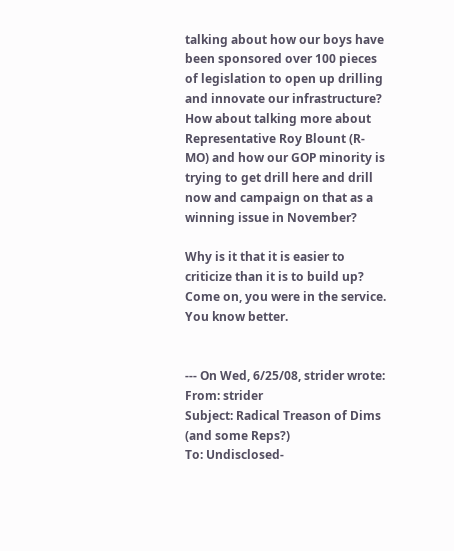talking about how our boys have been sponsored over 100 pieces of legislation to open up drilling and innovate our infrastructure? How about talking more about Representative Roy Blount (R-MO) and how our GOP minority is trying to get drill here and drill now and campaign on that as a winning issue in November?

Why is it that it is easier to criticize than it is to build up? Come on, you were in the service. You know better.


--- On Wed, 6/25/08, strider wrote:
From: strider
Subject: Radical Treason of Dims (and some Reps?)
To: Undisclosed-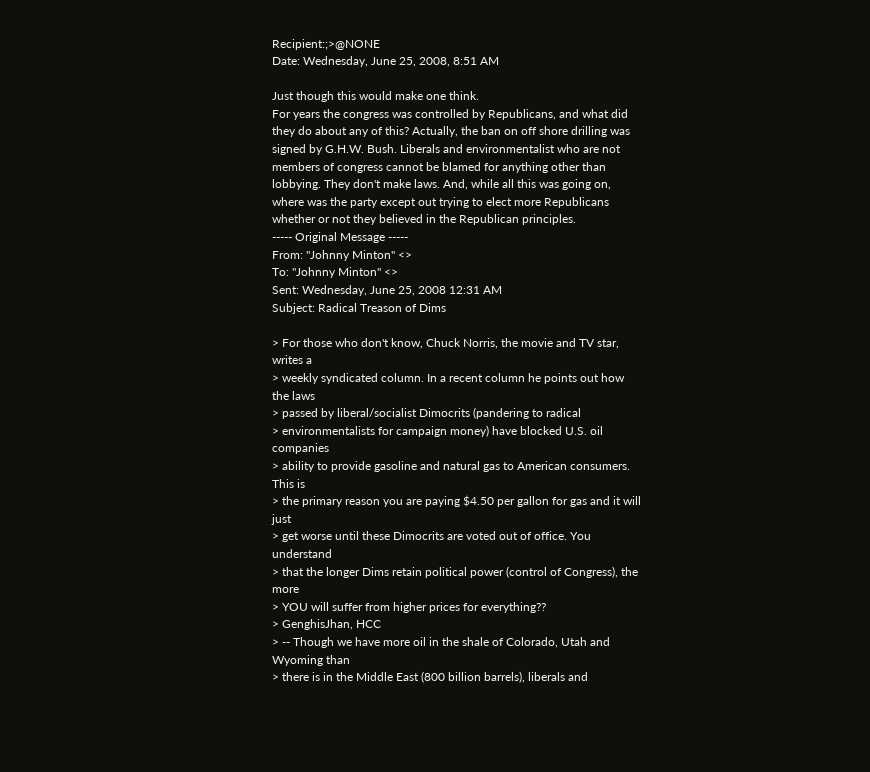Recipient:;>@NONE
Date: Wednesday, June 25, 2008, 8:51 AM

Just though this would make one think.
For years the congress was controlled by Republicans, and what did they do about any of this? Actually, the ban on off shore drilling was signed by G.H.W. Bush. Liberals and environmentalist who are not members of congress cannot be blamed for anything other than lobbying. They don't make laws. And, while all this was going on, where was the party except out trying to elect more Republicans whether or not they believed in the Republican principles.
----- Original Message -----
From: "Johnny Minton" <>
To: "Johnny Minton" <>
Sent: Wednesday, June 25, 2008 12:31 AM
Subject: Radical Treason of Dims

> For those who don't know, Chuck Norris, the movie and TV star, writes a
> weekly syndicated column. In a recent column he points out how the laws
> passed by liberal/socialist Dimocrits (pandering to radical
> environmentalists for campaign money) have blocked U.S. oil companies
> ability to provide gasoline and natural gas to American consumers. This is
> the primary reason you are paying $4.50 per gallon for gas and it will just
> get worse until these Dimocrits are voted out of office. You understand
> that the longer Dims retain political power (control of Congress), the more
> YOU will suffer from higher prices for everything??
> GenghisJhan, HCC
> -- Though we have more oil in the shale of Colorado, Utah and Wyoming than
> there is in the Middle East (800 billion barrels), liberals and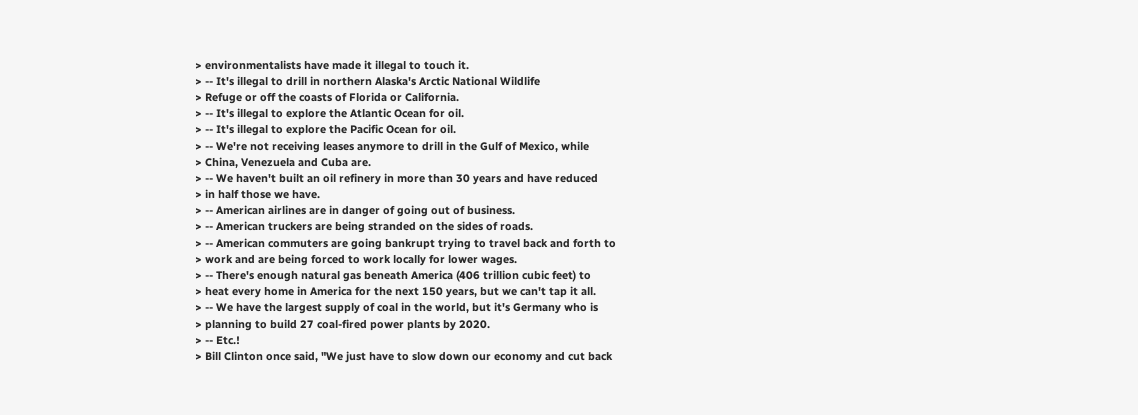> environmentalists have made it illegal to touch it.
> -- It's illegal to drill in northern Alaska's Arctic National Wildlife
> Refuge or off the coasts of Florida or California.
> -- It's illegal to explore the Atlantic Ocean for oil.
> -- It's illegal to explore the Pacific Ocean for oil.
> -- We're not receiving leases anymore to drill in the Gulf of Mexico, while
> China, Venezuela and Cuba are.
> -- We haven't built an oil refinery in more than 30 years and have reduced
> in half those we have.
> -- American airlines are in danger of going out of business.
> -- American truckers are being stranded on the sides of roads.
> -- American commuters are going bankrupt trying to travel back and forth to
> work and are being forced to work locally for lower wages.
> -- There's enough natural gas beneath America (406 trillion cubic feet) to
> heat every home in America for the next 150 years, but we can't tap it all.
> -- We have the largest supply of coal in the world, but it's Germany who is
> planning to build 27 coal-fired power plants by 2020.
> -- Etc.!
> Bill Clinton once said, "We just have to slow down our economy and cut back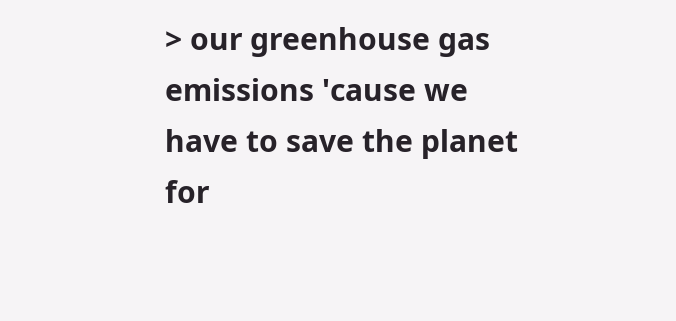> our greenhouse gas emissions 'cause we have to save the planet for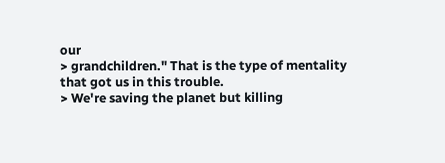our
> grandchildren." That is the type of mentality that got us in this trouble.
> We're saving the planet but killing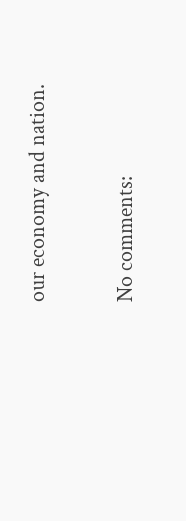our economy and nation.

No comments: